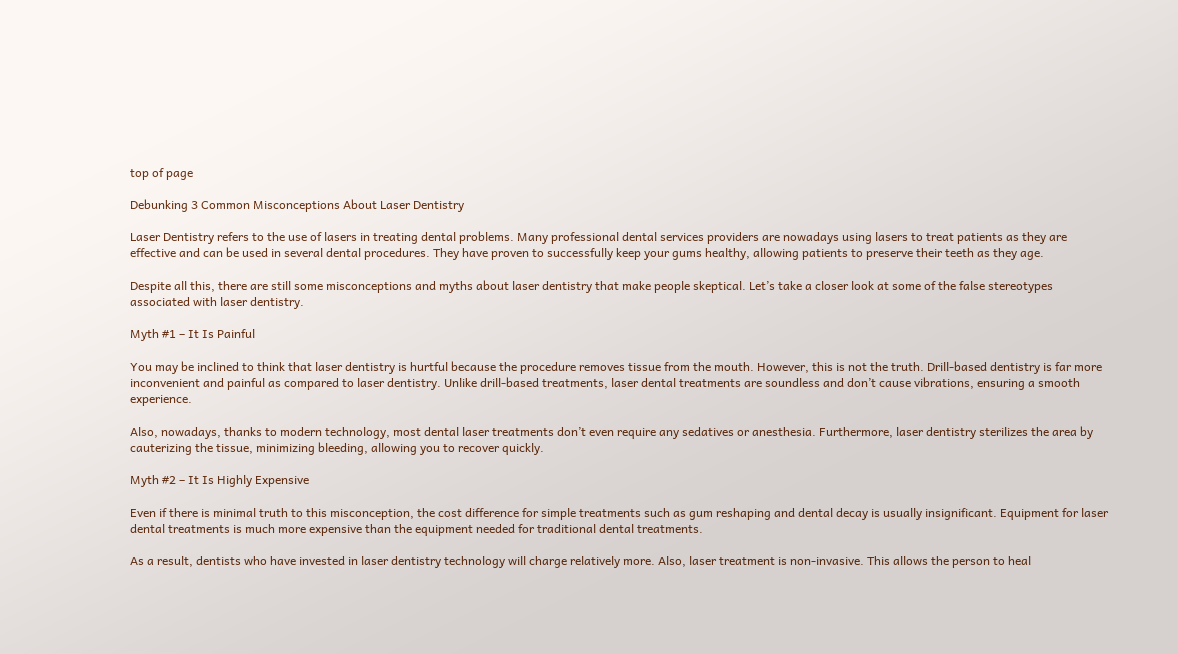top of page

Debunking 3 Common Misconceptions About Laser Dentistry

Laser Dentistry refers to the use of lasers in treating dental problems. Many professional dental services providers are nowadays using lasers to treat patients as they are effective and can be used in several dental procedures. They have proven to successfully keep your gums healthy, allowing patients to preserve their teeth as they age.

Despite all this, there are still some misconceptions and myths about laser dentistry that make people skeptical. Let’s take a closer look at some of the false stereotypes associated with laser dentistry.

Myth #1 – It Is Painful

You may be inclined to think that laser dentistry is hurtful because the procedure removes tissue from the mouth. However, this is not the truth. Drill-based dentistry is far more inconvenient and painful as compared to laser dentistry. Unlike drill-based treatments, laser dental treatments are soundless and don’t cause vibrations, ensuring a smooth experience.

Also, nowadays, thanks to modern technology, most dental laser treatments don’t even require any sedatives or anesthesia. Furthermore, laser dentistry sterilizes the area by cauterizing the tissue, minimizing bleeding, allowing you to recover quickly.

Myth #2 – It Is Highly Expensive

Even if there is minimal truth to this misconception, the cost difference for simple treatments such as gum reshaping and dental decay is usually insignificant. Equipment for laser dental treatments is much more expensive than the equipment needed for traditional dental treatments.

As a result, dentists who have invested in laser dentistry technology will charge relatively more. Also, laser treatment is non-invasive. This allows the person to heal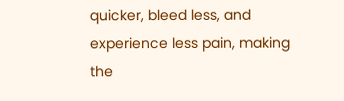quicker, bleed less, and experience less pain, making the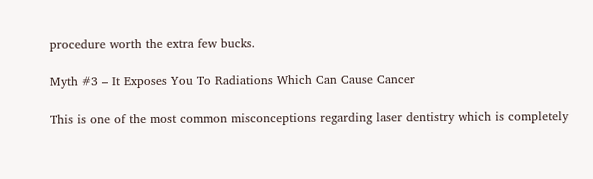procedure worth the extra few bucks.

Myth #3 – It Exposes You To Radiations Which Can Cause Cancer

This is one of the most common misconceptions regarding laser dentistry which is completely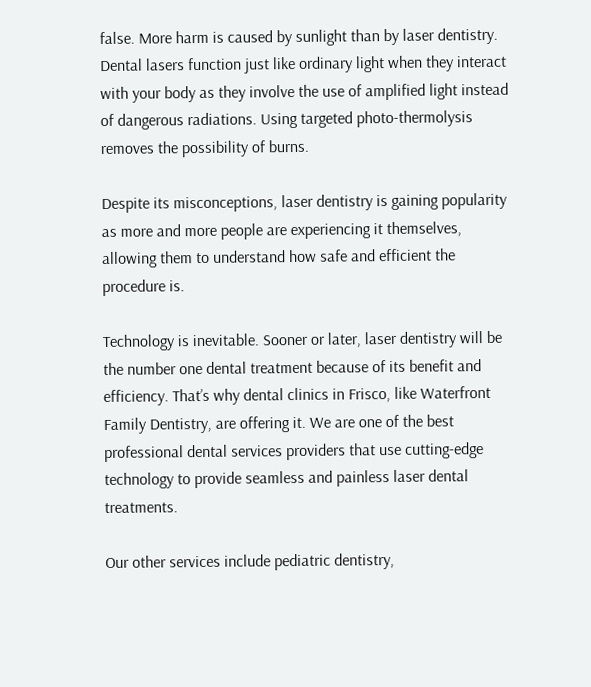false. More harm is caused by sunlight than by laser dentistry. Dental lasers function just like ordinary light when they interact with your body as they involve the use of amplified light instead of dangerous radiations. Using targeted photo-thermolysis removes the possibility of burns.

Despite its misconceptions, laser dentistry is gaining popularity as more and more people are experiencing it themselves, allowing them to understand how safe and efficient the procedure is.

Technology is inevitable. Sooner or later, laser dentistry will be the number one dental treatment because of its benefit and efficiency. That’s why dental clinics in Frisco, like Waterfront Family Dentistry, are offering it. We are one of the best professional dental services providers that use cutting-edge technology to provide seamless and painless laser dental treatments.

Our other services include pediatric dentistry,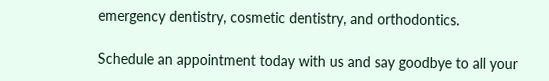emergency dentistry, cosmetic dentistry, and orthodontics.

Schedule an appointment today with us and say goodbye to all your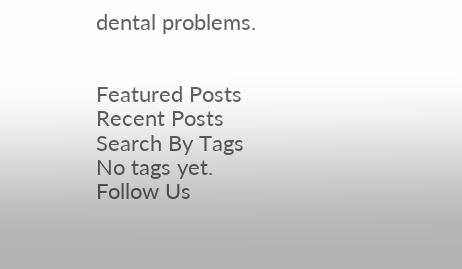dental problems.


Featured Posts
Recent Posts
Search By Tags
No tags yet.
Follow Us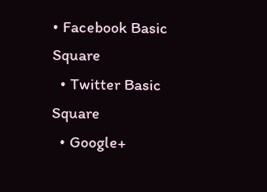• Facebook Basic Square
  • Twitter Basic Square
  • Google+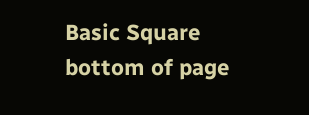Basic Square
bottom of page